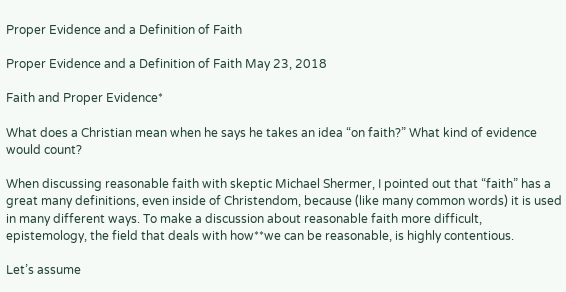Proper Evidence and a Definition of Faith

Proper Evidence and a Definition of Faith May 23, 2018

Faith and Proper Evidence*

What does a Christian mean when he says he takes an idea “on faith?” What kind of evidence would count?

When discussing reasonable faith with skeptic Michael Shermer, I pointed out that “faith” has a great many definitions, even inside of Christendom, because (like many common words) it is used in many different ways. To make a discussion about reasonable faith more difficult, epistemology, the field that deals with how**we can be reasonable, is highly contentious.

Let’s assume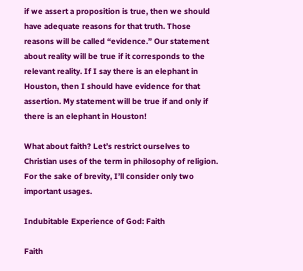if we assert a proposition is true, then we should have adequate reasons for that truth. Those reasons will be called “evidence.” Our statement about reality will be true if it corresponds to the relevant reality. If I say there is an elephant in Houston, then I should have evidence for that assertion. My statement will be true if and only if there is an elephant in Houston!

What about faith? Let’s restrict ourselves to Christian uses of the term in philosophy of religion. For the sake of brevity, I’ll consider only two important usages.

Indubitable Experience of God: Faith

Faith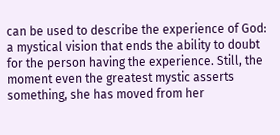can be used to describe the experience of God: a mystical vision that ends the ability to doubt for the person having the experience. Still, the moment even the greatest mystic asserts something, she has moved from her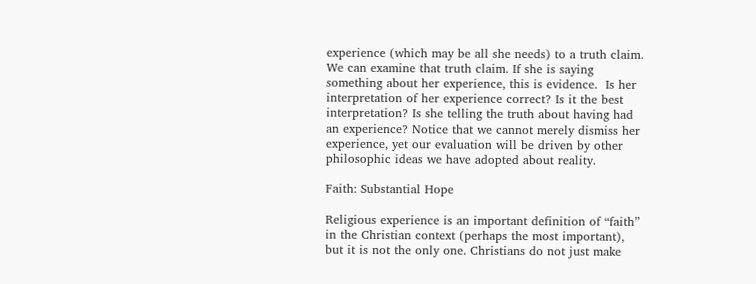experience (which may be all she needs) to a truth claim. We can examine that truth claim. If she is saying something about her experience, this is evidence.  Is her interpretation of her experience correct? Is it the best interpretation? Is she telling the truth about having had an experience? Notice that we cannot merely dismiss her experience, yet our evaluation will be driven by other philosophic ideas we have adopted about reality.

Faith: Substantial Hope

Religious experience is an important definition of “faith” in the Christian context (perhaps the most important), but it is not the only one. Christians do not just make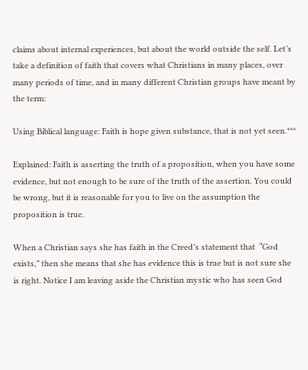claims about internal experiences, but about the world outside the self. Let’s take a definition of faith that covers what Christians in many places, over many periods of time, and in many different Christian groups have meant by the term:

Using Biblical language: Faith is hope given substance, that is not yet seen.***

Explained: Faith is asserting the truth of a proposition, when you have some evidence, but not enough to be sure of the truth of the assertion. You could be wrong, but it is reasonable for you to live on the assumption the proposition is true.

When a Christian says she has faith in the Creed’s statement that  “God exists,” then she means that she has evidence this is true but is not sure she is right. Notice I am leaving aside the Christian mystic who has seen God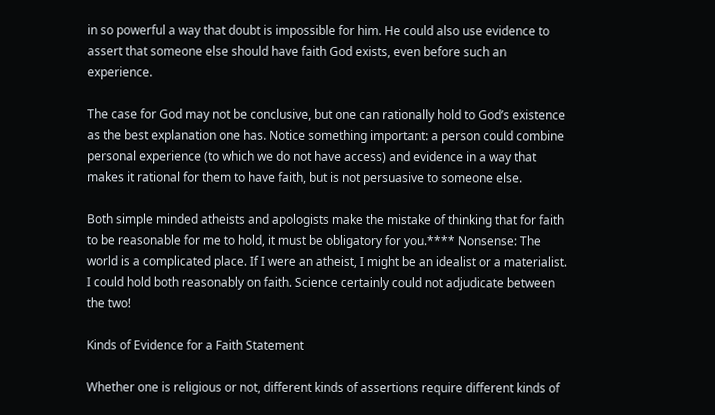in so powerful a way that doubt is impossible for him. He could also use evidence to assert that someone else should have faith God exists, even before such an experience.

The case for God may not be conclusive, but one can rationally hold to God’s existence as the best explanation one has. Notice something important: a person could combine personal experience (to which we do not have access) and evidence in a way that makes it rational for them to have faith, but is not persuasive to someone else.

Both simple minded atheists and apologists make the mistake of thinking that for faith to be reasonable for me to hold, it must be obligatory for you.**** Nonsense: The world is a complicated place. If I were an atheist, I might be an idealist or a materialist. I could hold both reasonably on faith. Science certainly could not adjudicate between the two!

Kinds of Evidence for a Faith Statement

Whether one is religious or not, different kinds of assertions require different kinds of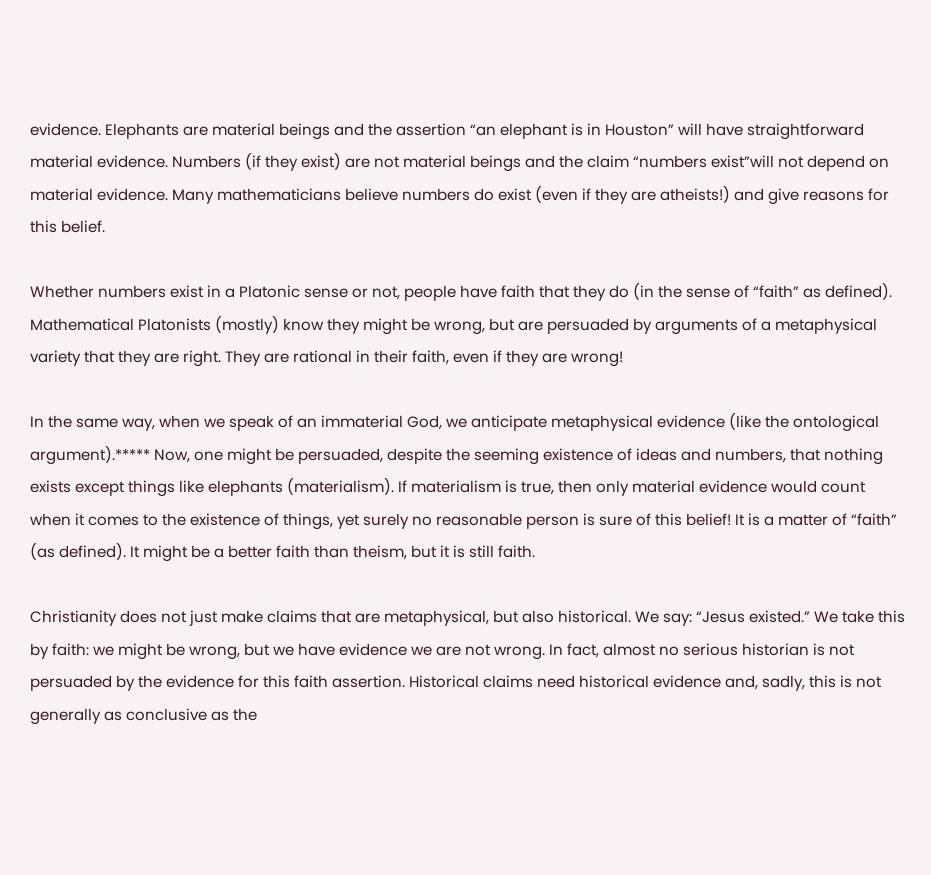evidence. Elephants are material beings and the assertion “an elephant is in Houston” will have straightforward material evidence. Numbers (if they exist) are not material beings and the claim “numbers exist”will not depend on material evidence. Many mathematicians believe numbers do exist (even if they are atheists!) and give reasons for this belief.

Whether numbers exist in a Platonic sense or not, people have faith that they do (in the sense of “faith” as defined). Mathematical Platonists (mostly) know they might be wrong, but are persuaded by arguments of a metaphysical variety that they are right. They are rational in their faith, even if they are wrong!

In the same way, when we speak of an immaterial God, we anticipate metaphysical evidence (like the ontological argument).***** Now, one might be persuaded, despite the seeming existence of ideas and numbers, that nothing exists except things like elephants (materialism). If materialism is true, then only material evidence would count when it comes to the existence of things, yet surely no reasonable person is sure of this belief! It is a matter of “faith” (as defined). It might be a better faith than theism, but it is still faith.

Christianity does not just make claims that are metaphysical, but also historical. We say: “Jesus existed.” We take this by faith: we might be wrong, but we have evidence we are not wrong. In fact, almost no serious historian is not persuaded by the evidence for this faith assertion. Historical claims need historical evidence and, sadly, this is not generally as conclusive as the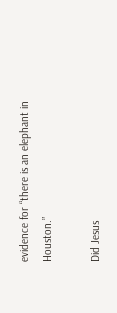evidence for “there is an elephant in Houston.”

Did Jesus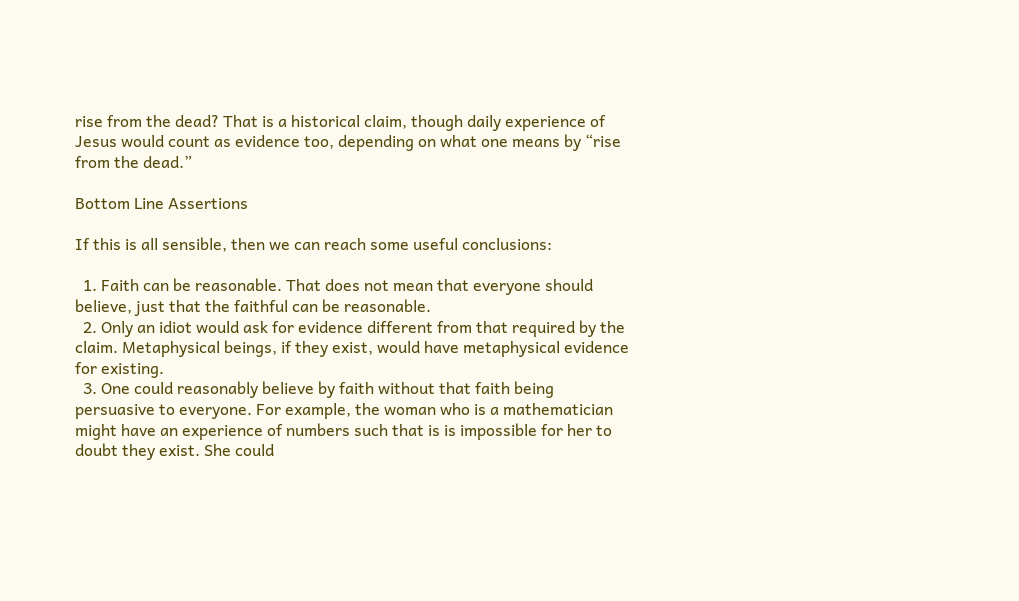rise from the dead? That is a historical claim, though daily experience of Jesus would count as evidence too, depending on what one means by “rise from the dead.”

Bottom Line Assertions

If this is all sensible, then we can reach some useful conclusions:

  1. Faith can be reasonable. That does not mean that everyone should believe, just that the faithful can be reasonable.
  2. Only an idiot would ask for evidence different from that required by the claim. Metaphysical beings, if they exist, would have metaphysical evidence for existing.
  3. One could reasonably believe by faith without that faith being persuasive to everyone. For example, the woman who is a mathematician might have an experience of numbers such that is is impossible for her to doubt they exist. She could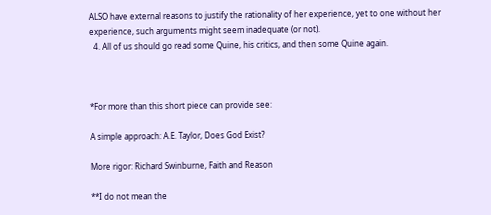ALSO have external reasons to justify the rationality of her experience, yet to one without her experience, such arguments might seem inadequate (or not).
  4. All of us should go read some Quine, his critics, and then some Quine again.



*For more than this short piece can provide see:

A simple approach: A.E. Taylor, Does God Exist?

More rigor: Richard Swinburne, Faith and Reason

**I do not mean the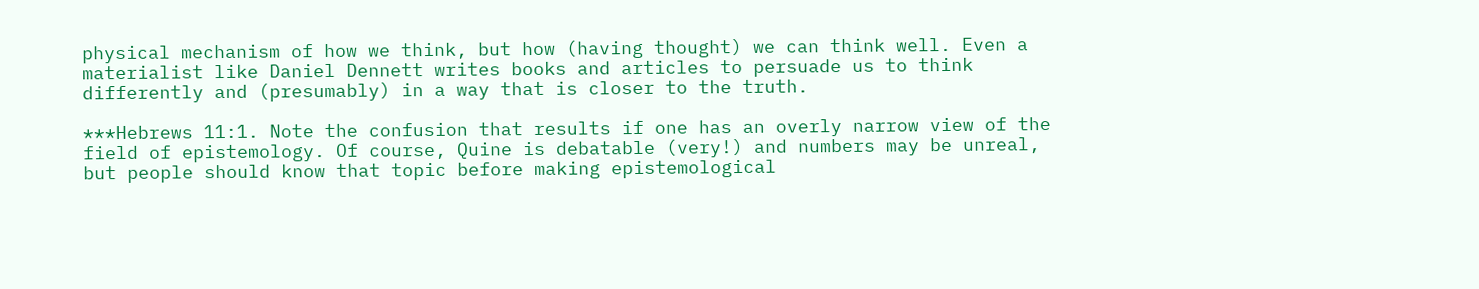physical mechanism of how we think, but how (having thought) we can think well. Even a materialist like Daniel Dennett writes books and articles to persuade us to think differently and (presumably) in a way that is closer to the truth.

***Hebrews 11:1. Note the confusion that results if one has an overly narrow view of the field of epistemology. Of course, Quine is debatable (very!) and numbers may be unreal, but people should know that topic before making epistemological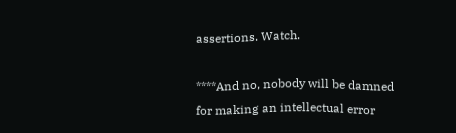assertions. Watch.

****And no, nobody will be damned for making an intellectual error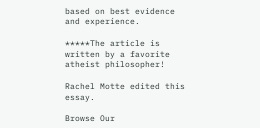based on best evidence and experience.

*****The article is written by a favorite atheist philosopher!

Rachel Motte edited this essay.

Browse Our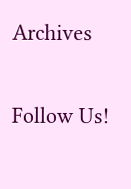Archives

Follow Us!